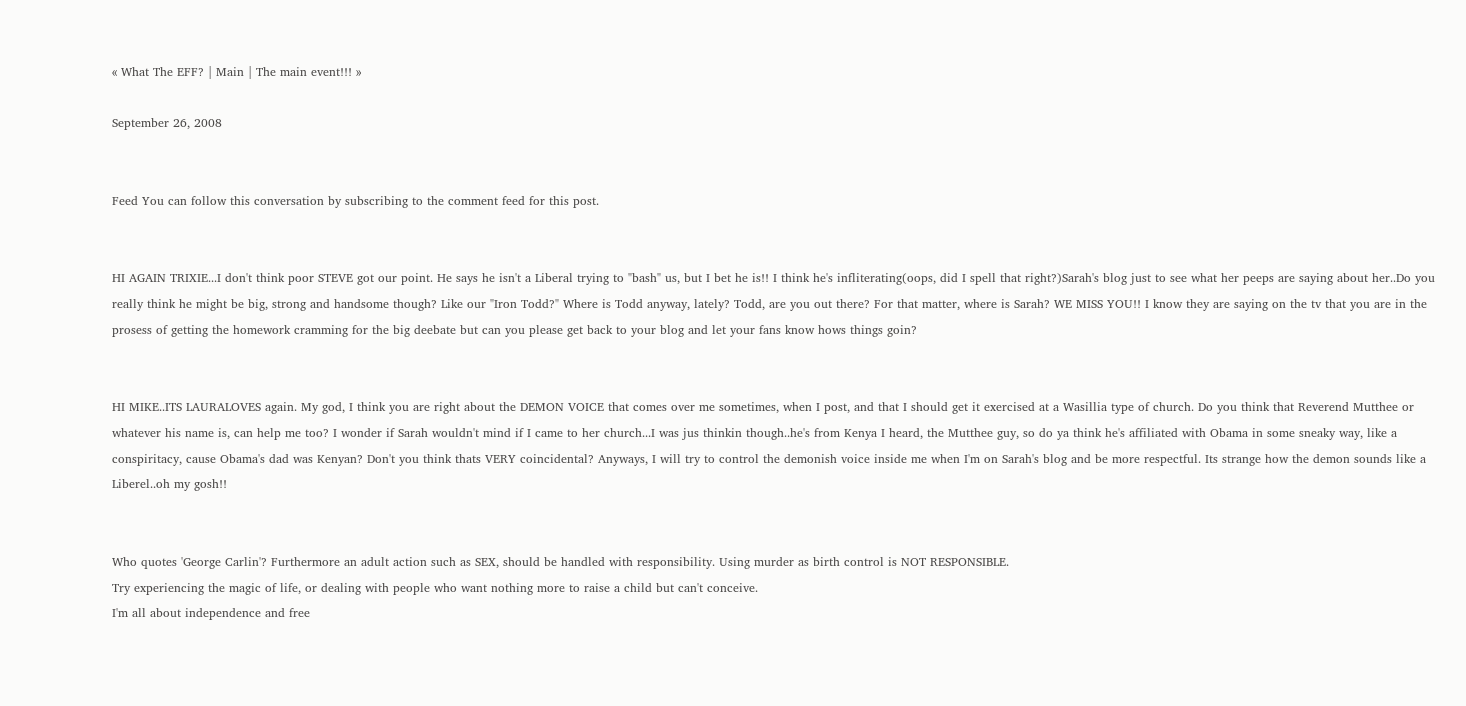« What The EFF? | Main | The main event!!! »

September 26, 2008


Feed You can follow this conversation by subscribing to the comment feed for this post.


HI AGAIN TRIXIE...I don't think poor STEVE got our point. He says he isn't a Liberal trying to "bash" us, but I bet he is!! I think he's infliterating(oops, did I spell that right?)Sarah's blog just to see what her peeps are saying about her..Do you really think he might be big, strong and handsome though? Like our "Iron Todd?" Where is Todd anyway, lately? Todd, are you out there? For that matter, where is Sarah? WE MISS YOU!! I know they are saying on the tv that you are in the prosess of getting the homework cramming for the big deebate but can you please get back to your blog and let your fans know hows things goin?


HI MIKE..ITS LAURALOVES again. My god, I think you are right about the DEMON VOICE that comes over me sometimes, when I post, and that I should get it exercised at a Wasillia type of church. Do you think that Reverend Mutthee or whatever his name is, can help me too? I wonder if Sarah wouldn't mind if I came to her church...I was jus thinkin though..he's from Kenya I heard, the Mutthee guy, so do ya think he's affiliated with Obama in some sneaky way, like a conspiritacy, cause Obama's dad was Kenyan? Don't you think thats VERY coincidental? Anyways, I will try to control the demonish voice inside me when I'm on Sarah's blog and be more respectful. Its strange how the demon sounds like a Liberel..oh my gosh!!


Who quotes 'George Carlin'? Furthermore an adult action such as SEX, should be handled with responsibility. Using murder as birth control is NOT RESPONSIBLE.
Try experiencing the magic of life, or dealing with people who want nothing more to raise a child but can't conceive.
I'm all about independence and free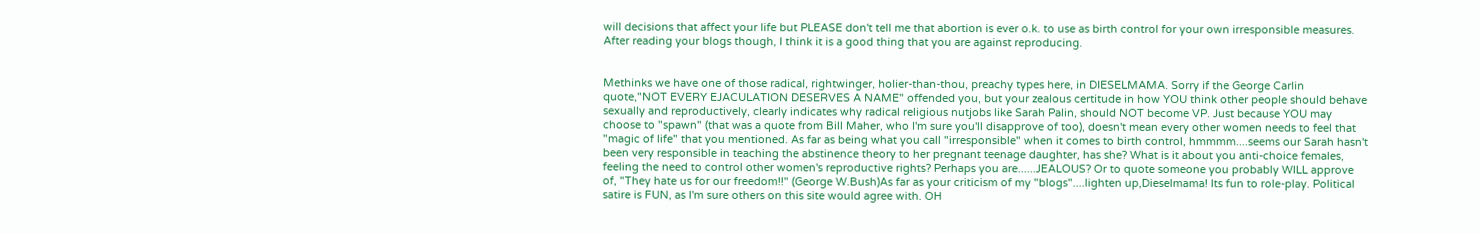will decisions that affect your life but PLEASE don't tell me that abortion is ever o.k. to use as birth control for your own irresponsible measures.
After reading your blogs though, I think it is a good thing that you are against reproducing.


Methinks we have one of those radical, rightwinger, holier-than-thou, preachy types here, in DIESELMAMA. Sorry if the George Carlin quote,"NOT EVERY EJACULATION DESERVES A NAME" offended you, but your zealous certitude in how YOU think other people should behave sexually and reproductively, clearly indicates why radical religious nutjobs like Sarah Palin, should NOT become VP. Just because YOU may choose to "spawn" (that was a quote from Bill Maher, who I'm sure you'll disapprove of too), doesn't mean every other women needs to feel that "magic of life" that you mentioned. As far as being what you call "irresponsible" when it comes to birth control, hmmmm....seems our Sarah hasn't been very responsible in teaching the abstinence theory to her pregnant teenage daughter, has she? What is it about you anti-choice females, feeling the need to control other women's reproductive rights? Perhaps you are......JEALOUS? Or to quote someone you probably WILL approve of, "They hate us for our freedom!!" (George W.Bush)As far as your criticism of my "blogs"....lighten up,Dieselmama! Its fun to role-play. Political satire is FUN, as I'm sure others on this site would agree with. OH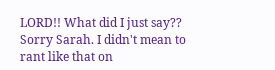LORD!! What did I just say?? Sorry Sarah. I didn't mean to rant like that on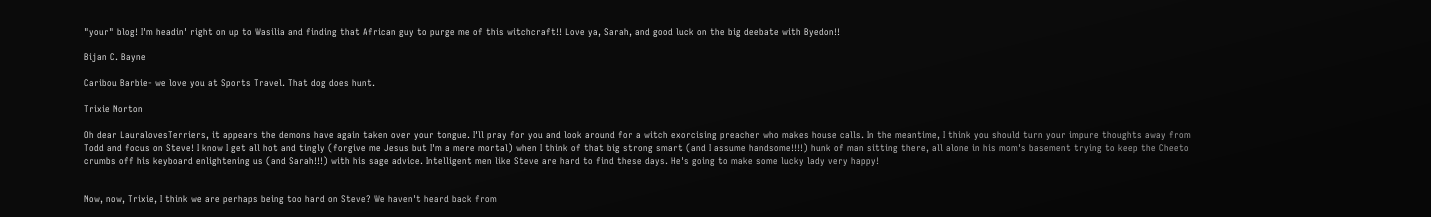"your" blog! I'm headin' right on up to Wasilia and finding that African guy to purge me of this witchcraft!! Love ya, Sarah, and good luck on the big deebate with Byedon!!

Bijan C. Bayne

Caribou Barbie- we love you at Sports Travel. That dog does hunt.

Trixie Norton

Oh dear LauralovesTerriers, it appears the demons have again taken over your tongue. I'll pray for you and look around for a witch exorcising preacher who makes house calls. In the meantime, I think you should turn your impure thoughts away from Todd and focus on Steve! I know I get all hot and tingly (forgive me Jesus but I'm a mere mortal) when I think of that big strong smart (and I assume handsome!!!!) hunk of man sitting there, all alone in his mom's basement trying to keep the Cheeto crumbs off his keyboard enlightening us (and Sarah!!!) with his sage advice. Intelligent men like Steve are hard to find these days. He's going to make some lucky lady very happy!


Now, now, Trixie, I think we are perhaps being too hard on Steve? We haven't heard back from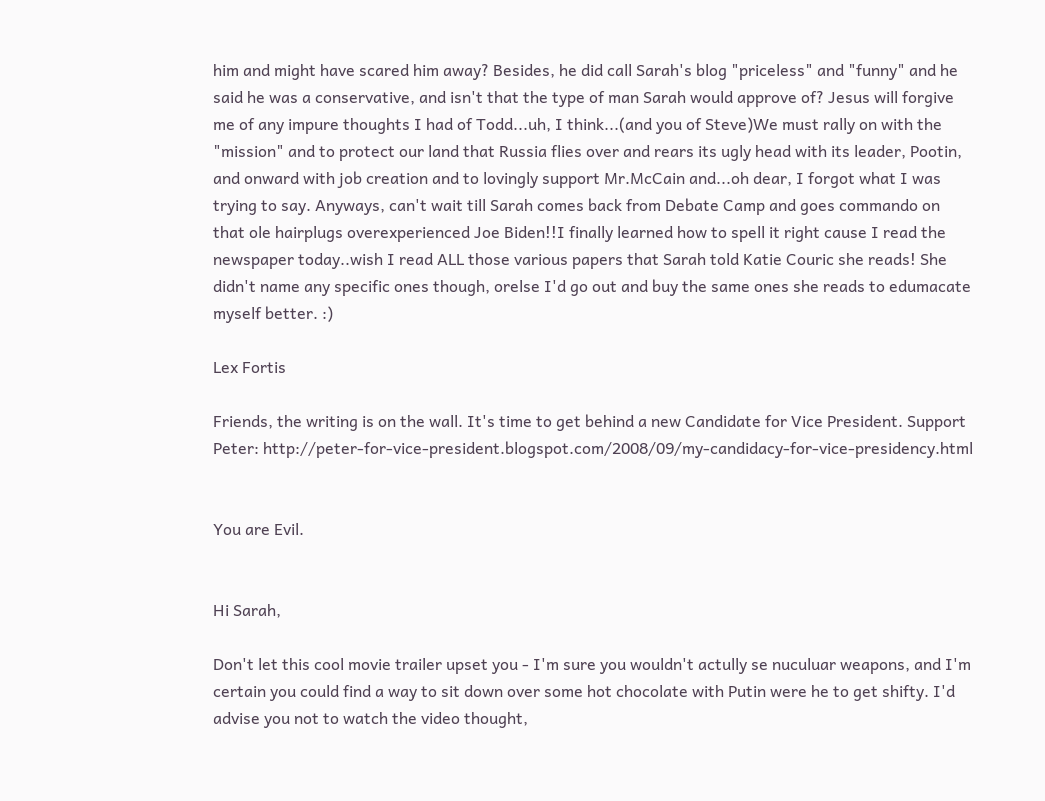him and might have scared him away? Besides, he did call Sarah's blog "priceless" and "funny" and he said he was a conservative, and isn't that the type of man Sarah would approve of? Jesus will forgive me of any impure thoughts I had of Todd...uh, I think...(and you of Steve)We must rally on with the "mission" and to protect our land that Russia flies over and rears its ugly head with its leader, Pootin, and onward with job creation and to lovingly support Mr.McCain and...oh dear, I forgot what I was trying to say. Anyways, can't wait till Sarah comes back from Debate Camp and goes commando on that ole hairplugs overexperienced Joe Biden!!I finally learned how to spell it right cause I read the newspaper today..wish I read ALL those various papers that Sarah told Katie Couric she reads! She didn't name any specific ones though, orelse I'd go out and buy the same ones she reads to edumacate myself better. :)

Lex Fortis

Friends, the writing is on the wall. It's time to get behind a new Candidate for Vice President. Support Peter: http://peter-for-vice-president.blogspot.com/2008/09/my-candidacy-for-vice-presidency.html


You are Evil.


Hi Sarah,

Don't let this cool movie trailer upset you - I'm sure you wouldn't actully se nuculuar weapons, and I'm certain you could find a way to sit down over some hot chocolate with Putin were he to get shifty. I'd advise you not to watch the video thought,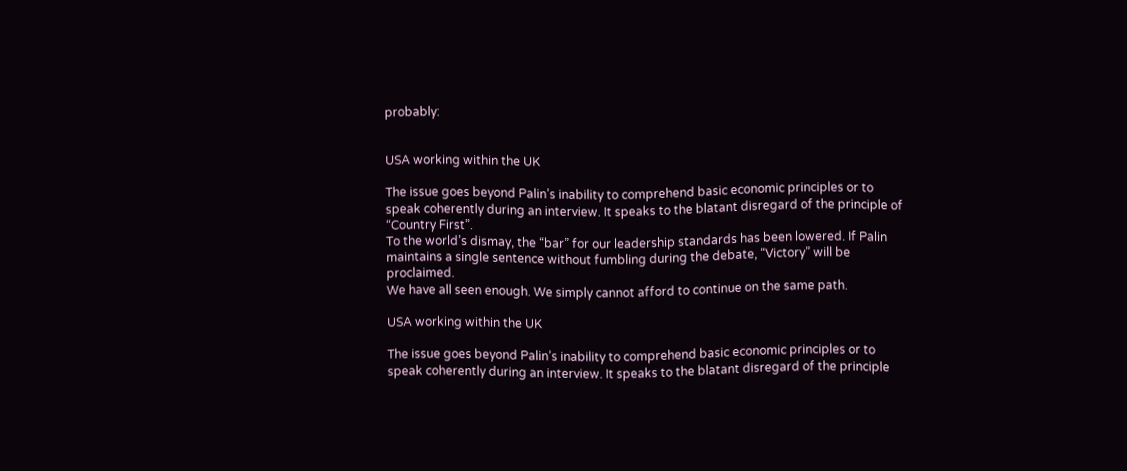probably:


USA working within the UK

The issue goes beyond Palin’s inability to comprehend basic economic principles or to speak coherently during an interview. It speaks to the blatant disregard of the principle of “Country First”.
To the world’s dismay, the “bar” for our leadership standards has been lowered. If Palin maintains a single sentence without fumbling during the debate, “Victory” will be proclaimed.
We have all seen enough. We simply cannot afford to continue on the same path.

USA working within the UK

The issue goes beyond Palin’s inability to comprehend basic economic principles or to speak coherently during an interview. It speaks to the blatant disregard of the principle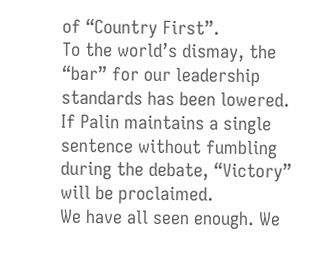of “Country First”.
To the world’s dismay, the “bar” for our leadership standards has been lowered. If Palin maintains a single sentence without fumbling during the debate, “Victory” will be proclaimed.
We have all seen enough. We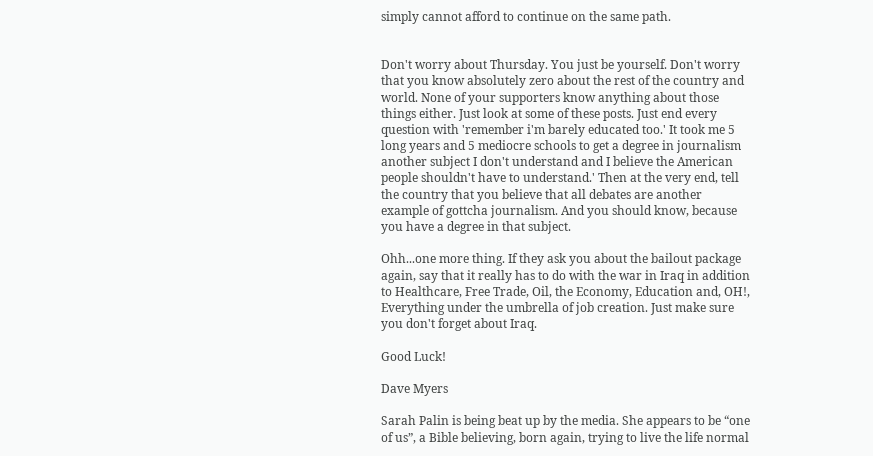simply cannot afford to continue on the same path.


Don't worry about Thursday. You just be yourself. Don't worry that you know absolutely zero about the rest of the country and world. None of your supporters know anything about those things either. Just look at some of these posts. Just end every question with 'remember i'm barely educated too.' It took me 5 long years and 5 mediocre schools to get a degree in journalism another subject I don't understand and I believe the American people shouldn't have to understand.' Then at the very end, tell the country that you believe that all debates are another example of gottcha journalism. And you should know, because you have a degree in that subject.

Ohh...one more thing. If they ask you about the bailout package again, say that it really has to do with the war in Iraq in addition to Healthcare, Free Trade, Oil, the Economy, Education and, OH!, Everything under the umbrella of job creation. Just make sure you don't forget about Iraq.

Good Luck!

Dave Myers

Sarah Palin is being beat up by the media. She appears to be “one of us”, a Bible believing, born again, trying to live the life normal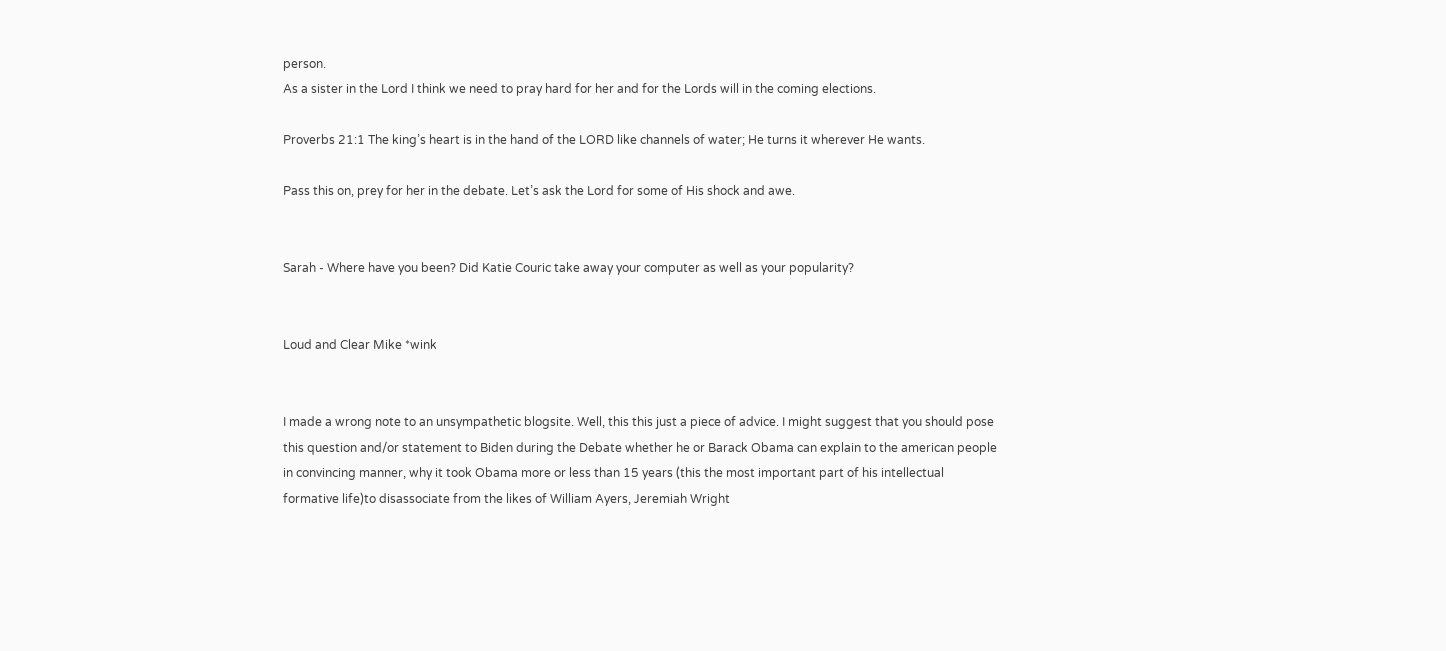person.
As a sister in the Lord I think we need to pray hard for her and for the Lords will in the coming elections.

Proverbs 21:1 The king’s heart is in the hand of the LORD like channels of water; He turns it wherever He wants.

Pass this on, prey for her in the debate. Let’s ask the Lord for some of His shock and awe.


Sarah - Where have you been? Did Katie Couric take away your computer as well as your popularity?


Loud and Clear Mike *wink


I made a wrong note to an unsympathetic blogsite. Well, this this just a piece of advice. I might suggest that you should pose this question and/or statement to Biden during the Debate whether he or Barack Obama can explain to the american people in convincing manner, why it took Obama more or less than 15 years (this the most important part of his intellectual formative life)to disassociate from the likes of William Ayers, Jeremiah Wright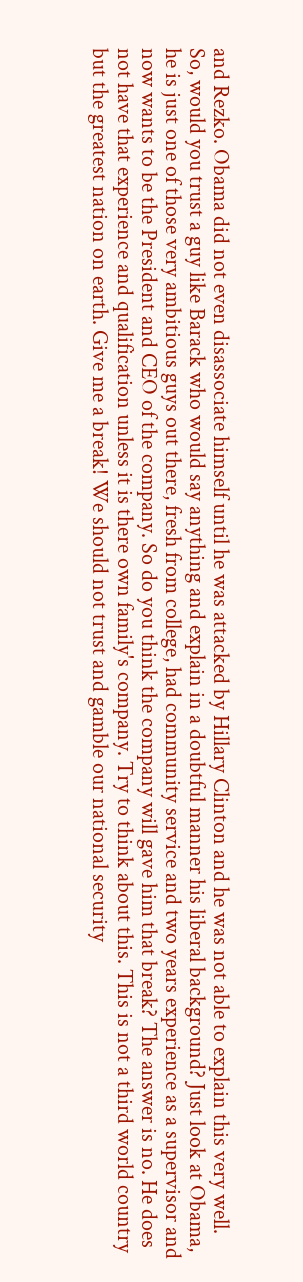and Rezko. Obama did not even disassociate himself until he was attacked by Hillary Clinton and he was not able to explain this very well. So, would you trust a guy like Barack who would say anything and explain in a doubtful manner his liberal background? Just look at Obama, he is just one of those very ambitious guys out there, fresh from college, had community service and two years experience as a supervisor and now wants to be the President and CEO of the company. So do you think the company will gave him that break? The answer is no. He does not have that experience and qualification unless it is there own family's company. Try to think about this. This is not a third world country but the greatest nation on earth. Give me a break! We should not trust and gamble our national security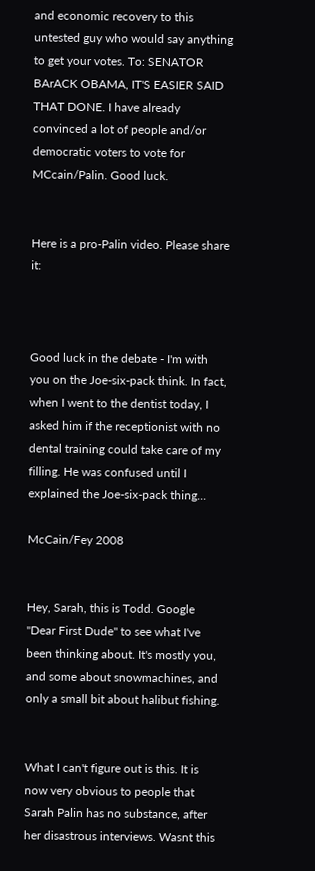and economic recovery to this untested guy who would say anything to get your votes. To: SENATOR BArACK OBAMA, IT'S EASIER SAID THAT DONE. I have already convinced a lot of people and/or democratic voters to vote for MCcain/Palin. Good luck.


Here is a pro-Palin video. Please share it:



Good luck in the debate - I'm with you on the Joe-six-pack think. In fact, when I went to the dentist today, I asked him if the receptionist with no dental training could take care of my filling. He was confused until I explained the Joe-six-pack thing...

McCain/Fey 2008


Hey, Sarah, this is Todd. Google "Dear First Dude" to see what I've been thinking about. It's mostly you, and some about snowmachines, and only a small bit about halibut fishing.


What I can't figure out is this. It is now very obvious to people that Sarah Palin has no substance, after her disastrous interviews. Wasnt this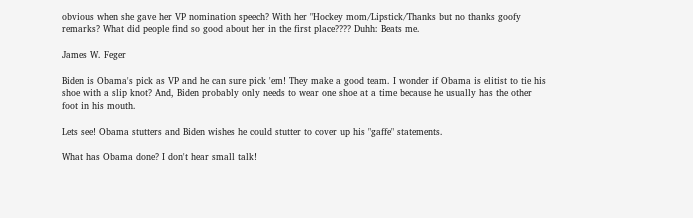obvious when she gave her VP nomination speech? With her "Hockey mom/Lipstick/Thanks but no thanks goofy remarks? What did people find so good about her in the first place???? Duhh: Beats me.

James W. Feger

Biden is Obama's pick as VP and he can sure pick 'em! They make a good team. I wonder if Obama is elitist to tie his shoe with a slip knot? And, Biden probably only needs to wear one shoe at a time because he usually has the other foot in his mouth.

Lets see! Obama stutters and Biden wishes he could stutter to cover up his "gaffe" statements.

What has Obama done? I don't hear small talk!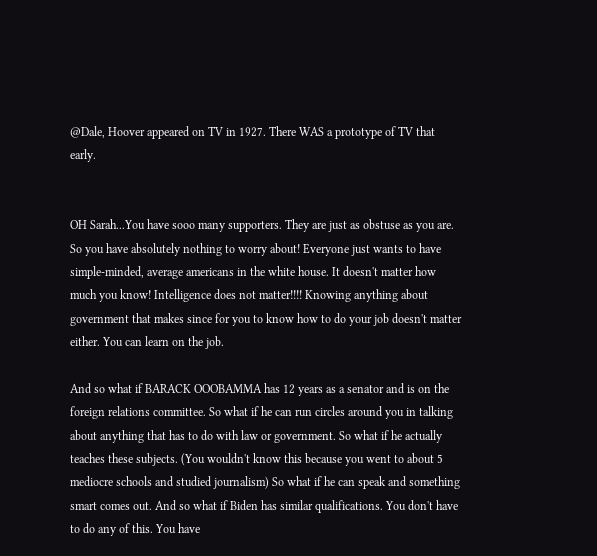@Dale, Hoover appeared on TV in 1927. There WAS a prototype of TV that early.


OH Sarah...You have sooo many supporters. They are just as obstuse as you are. So you have absolutely nothing to worry about! Everyone just wants to have simple-minded, average americans in the white house. It doesn't matter how much you know! Intelligence does not matter!!!! Knowing anything about government that makes since for you to know how to do your job doesn't matter either. You can learn on the job.

And so what if BARACK OOOBAMMA has 12 years as a senator and is on the foreign relations committee. So what if he can run circles around you in talking about anything that has to do with law or government. So what if he actually teaches these subjects. (You wouldn't know this because you went to about 5 mediocre schools and studied journalism) So what if he can speak and something smart comes out. And so what if Biden has similar qualifications. You don't have to do any of this. You have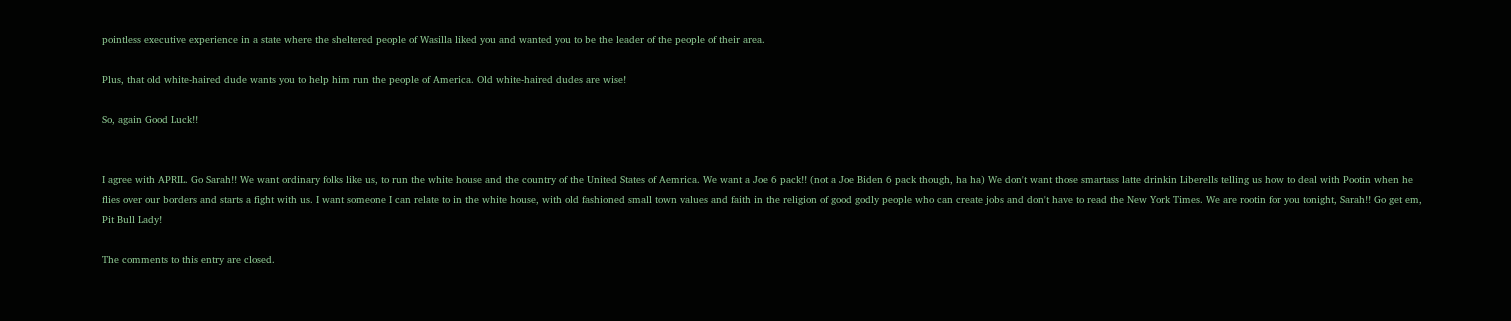pointless executive experience in a state where the sheltered people of Wasilla liked you and wanted you to be the leader of the people of their area.

Plus, that old white-haired dude wants you to help him run the people of America. Old white-haired dudes are wise!

So, again Good Luck!!


I agree with APRIL. Go Sarah!! We want ordinary folks like us, to run the white house and the country of the United States of Aemrica. We want a Joe 6 pack!! (not a Joe Biden 6 pack though, ha ha) We don't want those smartass latte drinkin Liberells telling us how to deal with Pootin when he flies over our borders and starts a fight with us. I want someone I can relate to in the white house, with old fashioned small town values and faith in the religion of good godly people who can create jobs and don't have to read the New York Times. We are rootin for you tonight, Sarah!! Go get em, Pit Bull Lady!

The comments to this entry are closed.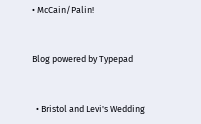• McCain/Palin!


Blog powered by Typepad


  • Bristol and Levi's Wedding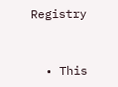Registry


  • This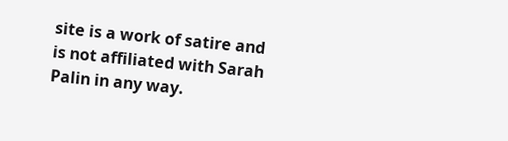site is a work of satire and is not affiliated with Sarah Palin in any way.